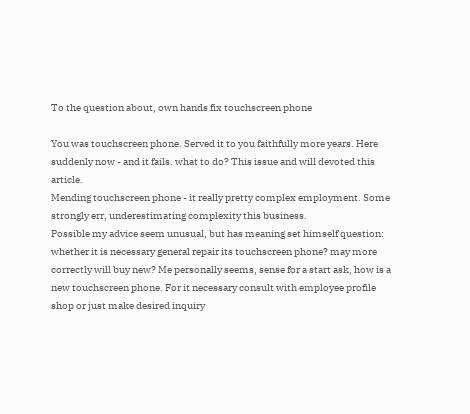To the question about, own hands fix touchscreen phone

You was touchscreen phone. Served it to you faithfully more years. Here suddenly now - and it fails. what to do? This issue and will devoted this article.
Mending touchscreen phone - it really pretty complex employment. Some strongly err, underestimating complexity this business.
Possible my advice seem unusual, but has meaning set himself question: whether it is necessary general repair its touchscreen phone? may more correctly will buy new? Me personally seems, sense for a start ask, how is a new touchscreen phone. For it necessary consult with employee profile shop or just make desired inquiry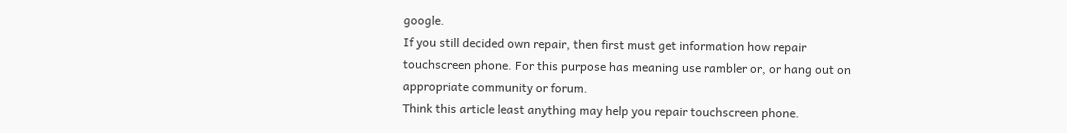google.
If you still decided own repair, then first must get information how repair touchscreen phone. For this purpose has meaning use rambler or, or hang out on appropriate community or forum.
Think this article least anything may help you repair touchscreen phone.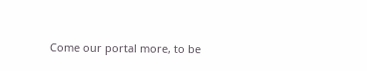Come our portal more, to be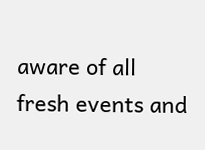aware of all fresh events and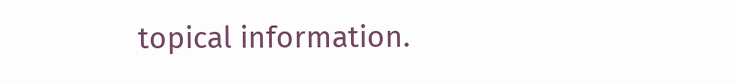topical information.